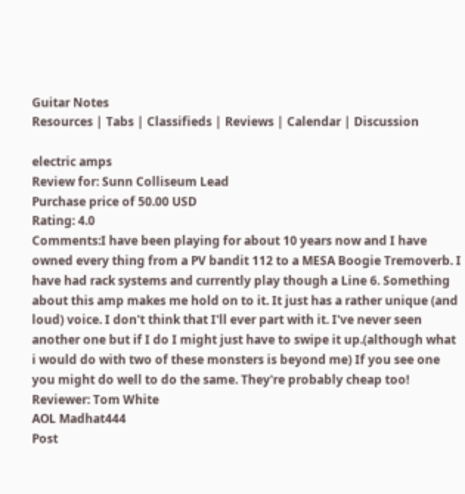Guitar Notes
Resources | Tabs | Classifieds | Reviews | Calendar | Discussion

electric amps
Review for: Sunn Colliseum Lead
Purchase price of 50.00 USD
Rating: 4.0
Comments:I have been playing for about 10 years now and I have owned every thing from a PV bandit 112 to a MESA Boogie Tremoverb. I have had rack systems and currently play though a Line 6. Something about this amp makes me hold on to it. It just has a rather unique (and loud) voice. I don't think that I'll ever part with it. I've never seen another one but if I do I might just have to swipe it up.(although what i would do with two of these monsters is beyond me) If you see one you might do well to do the same. They're probably cheap too!
Reviewer: Tom White
AOL Madhat444
Post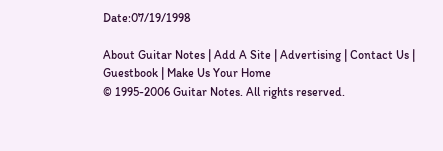Date:07/19/1998

About Guitar Notes | Add A Site | Advertising | Contact Us | Guestbook | Make Us Your Home
© 1995-2006 Guitar Notes. All rights reserved.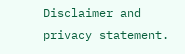Disclaimer and privacy statement.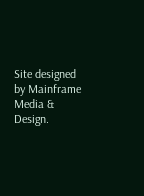Site designed by Mainframe Media & Design.